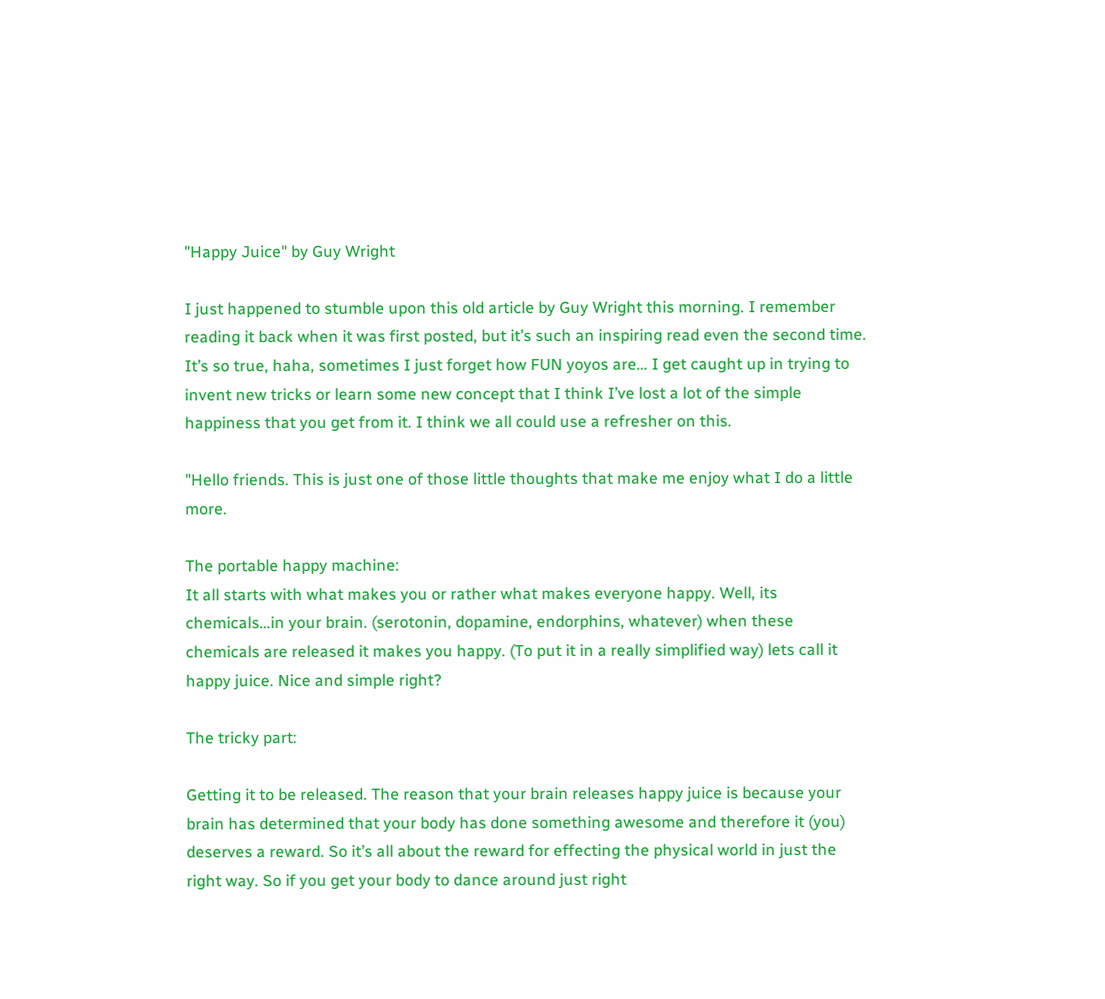"Happy Juice" by Guy Wright

I just happened to stumble upon this old article by Guy Wright this morning. I remember reading it back when it was first posted, but it’s such an inspiring read even the second time. It’s so true, haha, sometimes I just forget how FUN yoyos are… I get caught up in trying to invent new tricks or learn some new concept that I think I’ve lost a lot of the simple happiness that you get from it. I think we all could use a refresher on this.

"Hello friends. This is just one of those little thoughts that make me enjoy what I do a little more.

The portable happy machine:
It all starts with what makes you or rather what makes everyone happy. Well, its chemicals…in your brain. (serotonin, dopamine, endorphins, whatever) when these chemicals are released it makes you happy. (To put it in a really simplified way) lets call it happy juice. Nice and simple right?

The tricky part:

Getting it to be released. The reason that your brain releases happy juice is because your brain has determined that your body has done something awesome and therefore it (you) deserves a reward. So it’s all about the reward for effecting the physical world in just the right way. So if you get your body to dance around just right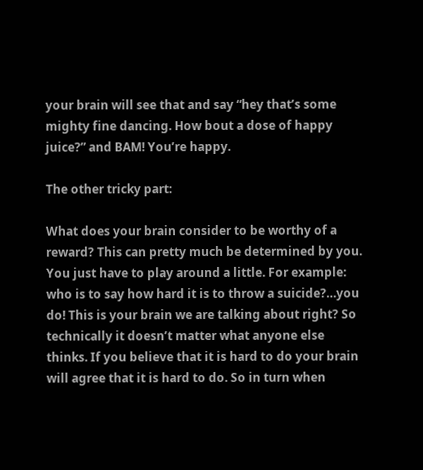your brain will see that and say “hey that’s some mighty fine dancing. How bout a dose of happy juice?” and BAM! You’re happy.

The other tricky part:

What does your brain consider to be worthy of a reward? This can pretty much be determined by you. You just have to play around a little. For example: who is to say how hard it is to throw a suicide?…you do! This is your brain we are talking about right? So technically it doesn’t matter what anyone else thinks. If you believe that it is hard to do your brain will agree that it is hard to do. So in turn when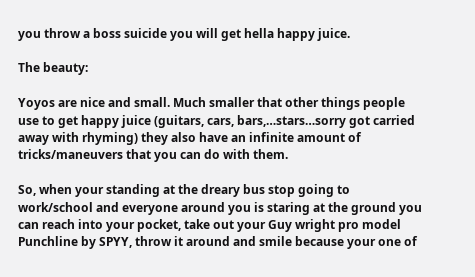you throw a boss suicide you will get hella happy juice.

The beauty:

Yoyos are nice and small. Much smaller that other things people use to get happy juice (guitars, cars, bars,…stars…sorry got carried away with rhyming) they also have an infinite amount of tricks/maneuvers that you can do with them.

So, when your standing at the dreary bus stop going to work/school and everyone around you is staring at the ground you can reach into your pocket, take out your Guy wright pro model Punchline by SPYY, throw it around and smile because your one of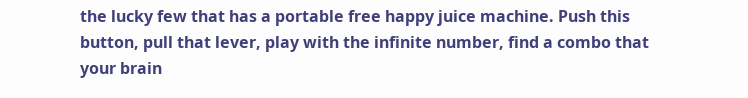the lucky few that has a portable free happy juice machine. Push this button, pull that lever, play with the infinite number, find a combo that your brain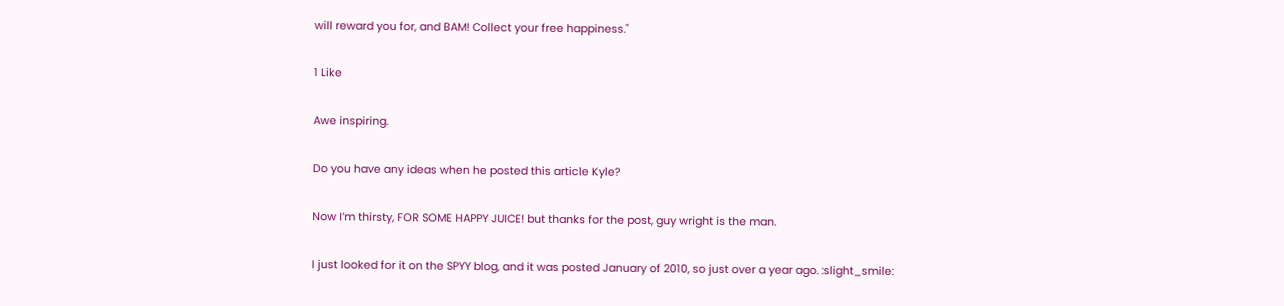will reward you for, and BAM! Collect your free happiness."

1 Like

Awe inspiring.

Do you have any ideas when he posted this article Kyle?

Now I’m thirsty, FOR SOME HAPPY JUICE! but thanks for the post, guy wright is the man.

I just looked for it on the SPYY blog, and it was posted January of 2010, so just over a year ago. :slight_smile: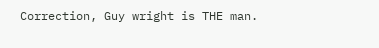Correction, Guy wright is THE man.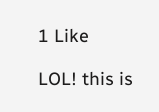1 Like

LOL! this is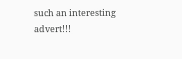such an interesting advert!!!